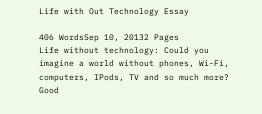Life with Out Technology Essay

406 WordsSep 10, 20132 Pages
Life without technology: Could you imagine a world without phones, Wi-Fi, computers, IPods, TV and so much more? Good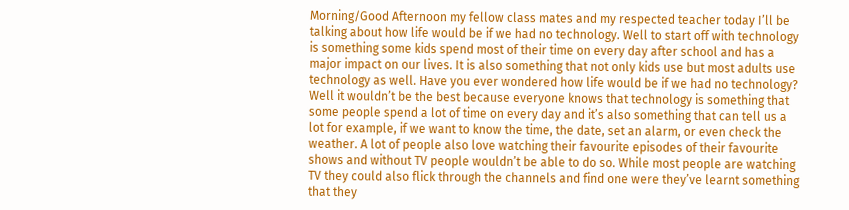Morning/Good Afternoon my fellow class mates and my respected teacher today I’ll be talking about how life would be if we had no technology. Well to start off with technology is something some kids spend most of their time on every day after school and has a major impact on our lives. It is also something that not only kids use but most adults use technology as well. Have you ever wondered how life would be if we had no technology? Well it wouldn’t be the best because everyone knows that technology is something that some people spend a lot of time on every day and it’s also something that can tell us a lot for example, if we want to know the time, the date, set an alarm, or even check the weather. A lot of people also love watching their favourite episodes of their favourite shows and without TV people wouldn’t be able to do so. While most people are watching TV they could also flick through the channels and find one were they’ve learnt something that they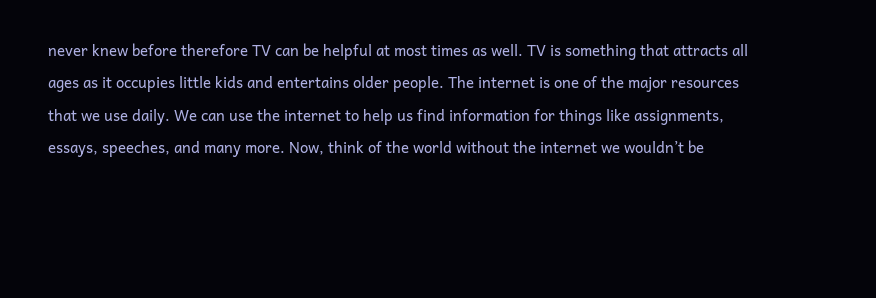never knew before therefore TV can be helpful at most times as well. TV is something that attracts all ages as it occupies little kids and entertains older people. The internet is one of the major resources that we use daily. We can use the internet to help us find information for things like assignments, essays, speeches, and many more. Now, think of the world without the internet we wouldn’t be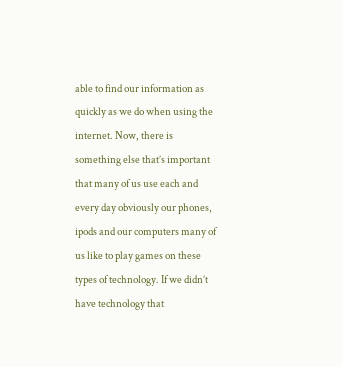able to find our information as quickly as we do when using the internet. Now, there is something else that’s important that many of us use each and every day obviously our phones, ipods and our computers many of us like to play games on these types of technology. If we didn’t have technology that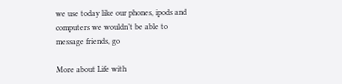we use today like our phones, ipods and computers we wouldn’t be able to message friends, go

More about Life with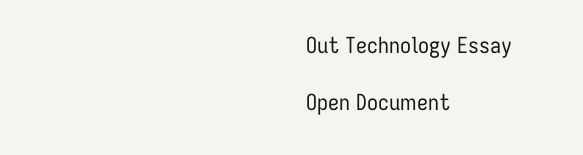Out Technology Essay

Open Document